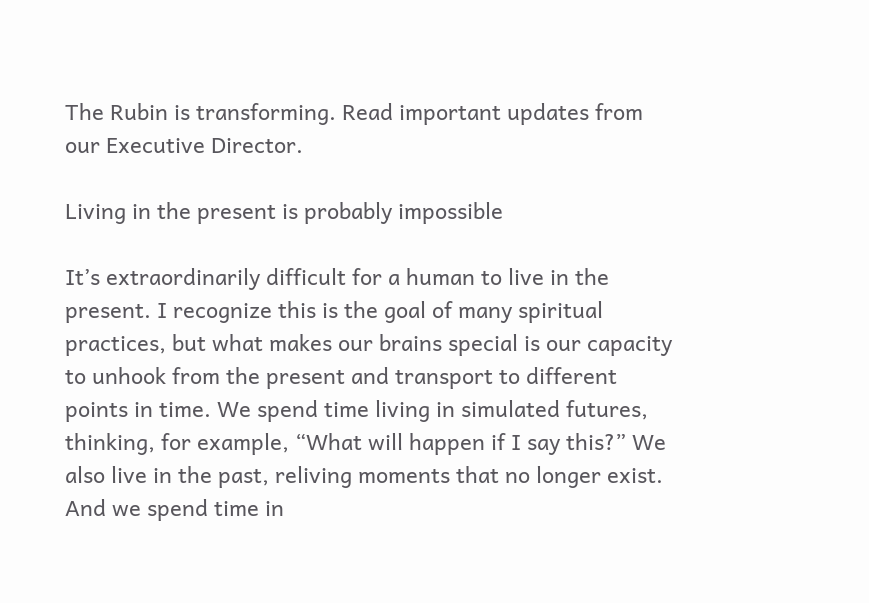The Rubin is transforming. Read important updates from our Executive Director.

Living in the present is probably impossible

It’s extraordinarily difficult for a human to live in the present. I recognize this is the goal of many spiritual practices, but what makes our brains special is our capacity to unhook from the present and transport to different points in time. We spend time living in simulated futures, thinking, for example, “What will happen if I say this?” We also live in the past, reliving moments that no longer exist. And we spend time in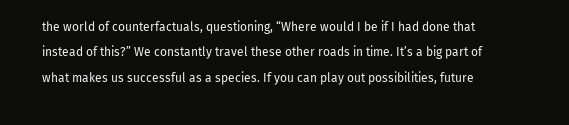the world of counterfactuals, questioning, “Where would I be if I had done that instead of this?” We constantly travel these other roads in time. It’s a big part of what makes us successful as a species. If you can play out possibilities, future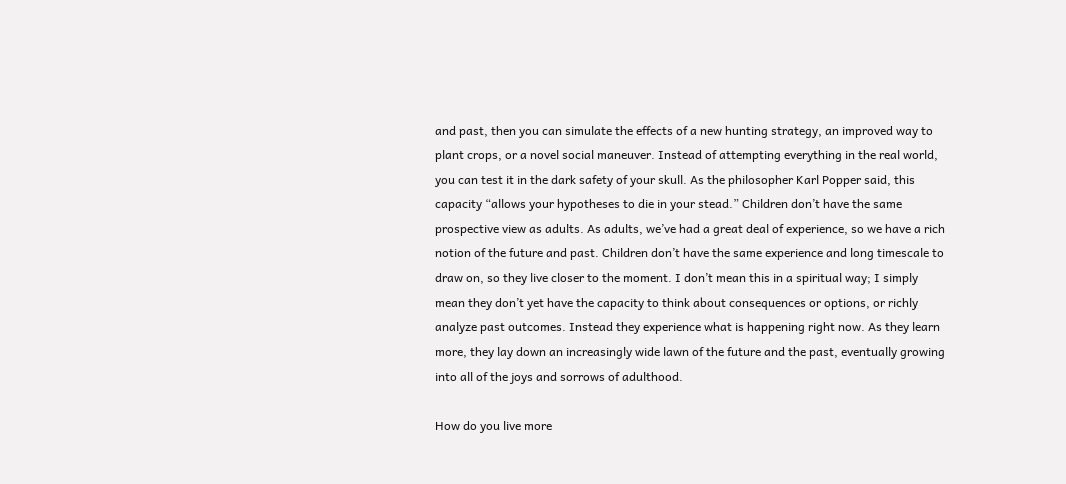and past, then you can simulate the effects of a new hunting strategy, an improved way to plant crops, or a novel social maneuver. Instead of attempting everything in the real world, you can test it in the dark safety of your skull. As the philosopher Karl Popper said, this capacity “allows your hypotheses to die in your stead.” Children don’t have the same prospective view as adults. As adults, we’ve had a great deal of experience, so we have a rich notion of the future and past. Children don’t have the same experience and long timescale to draw on, so they live closer to the moment. I don’t mean this in a spiritual way; I simply mean they don’t yet have the capacity to think about consequences or options, or richly analyze past outcomes. Instead they experience what is happening right now. As they learn more, they lay down an increasingly wide lawn of the future and the past, eventually growing into all of the joys and sorrows of adulthood.

How do you live more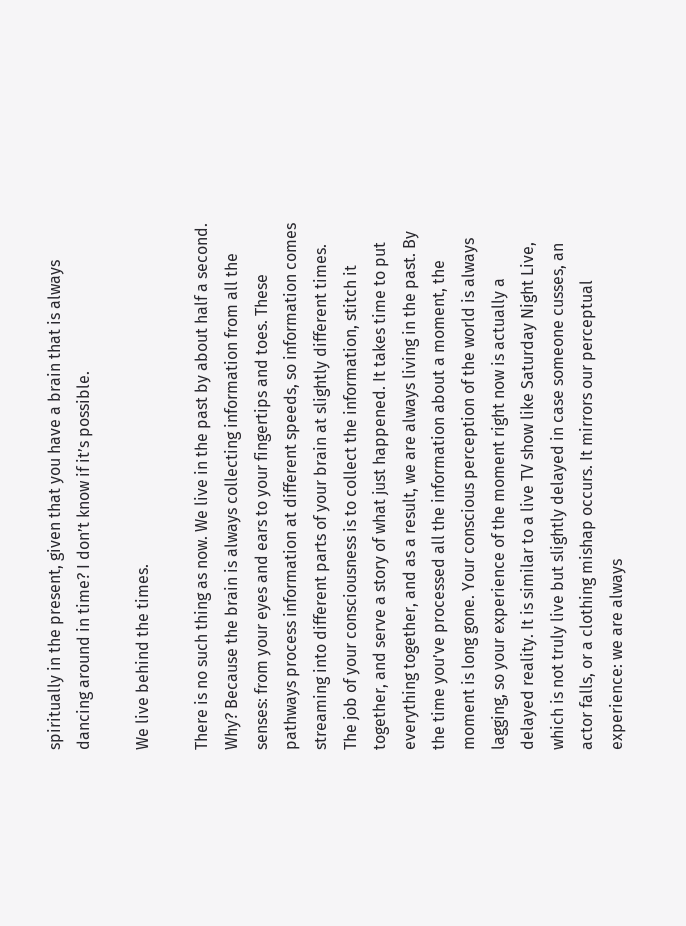spiritually in the present, given that you have a brain that is always dancing around in time? I don’t know if it’s possible.

We live behind the times.

There is no such thing as now. We live in the past by about half a second. Why? Because the brain is always collecting information from all the senses: from your eyes and ears to your fingertips and toes. These pathways process information at different speeds, so information comes streaming into different parts of your brain at slightly different times. The job of your consciousness is to collect the information, stitch it together, and serve a story of what just happened. It takes time to put everything together, and as a result, we are always living in the past. By the time you’ve processed all the information about a moment, the moment is long gone. Your conscious perception of the world is always lagging, so your experience of the moment right now is actually a delayed reality. It is similar to a live TV show like Saturday Night Live, which is not truly live but slightly delayed in case someone cusses, an actor falls, or a clothing mishap occurs. It mirrors our perceptual experience: we are always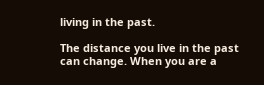living in the past.

The distance you live in the past can change. When you are a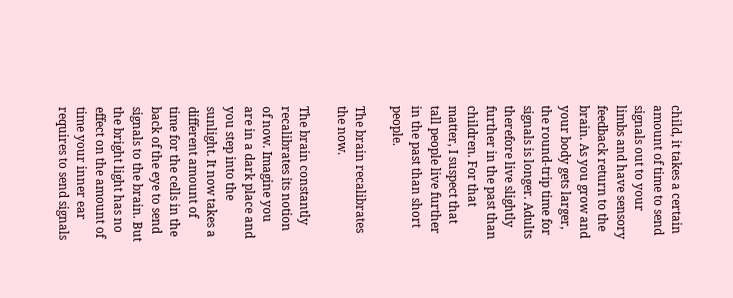child, it takes a certain amount of time to send signals out to your limbs and have sensory feedback return to the brain. As you grow and your body gets larger, the round-trip time for signals is longer. Adults therefore live slightly further in the past than children. For that matter, I suspect that tall people live further in the past than short people.

The brain recalibrates the now.

The brain constantly recalibrates its notion of now. Imagine you are in a dark place and you step into the sunlight. It now takes a different amount of time for the cells in the back of the eye to send signals to the brain. But the bright light has no effect on the amount of time your inner ear requires to send signals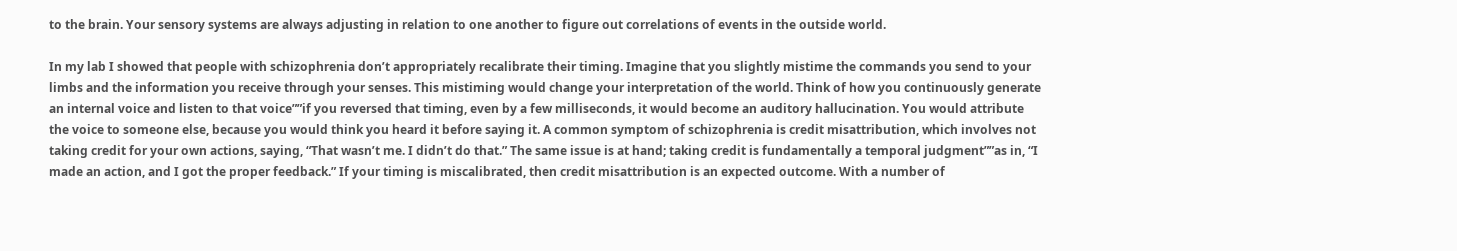to the brain. Your sensory systems are always adjusting in relation to one another to figure out correlations of events in the outside world.

In my lab I showed that people with schizophrenia don’t appropriately recalibrate their timing. Imagine that you slightly mistime the commands you send to your limbs and the information you receive through your senses. This mistiming would change your interpretation of the world. Think of how you continuously generate an internal voice and listen to that voice””if you reversed that timing, even by a few milliseconds, it would become an auditory hallucination. You would attribute the voice to someone else, because you would think you heard it before saying it. A common symptom of schizophrenia is credit misattribution, which involves not taking credit for your own actions, saying, “That wasn’t me. I didn’t do that.” The same issue is at hand; taking credit is fundamentally a temporal judgment””as in, “I made an action, and I got the proper feedback.” If your timing is miscalibrated, then credit misattribution is an expected outcome. With a number of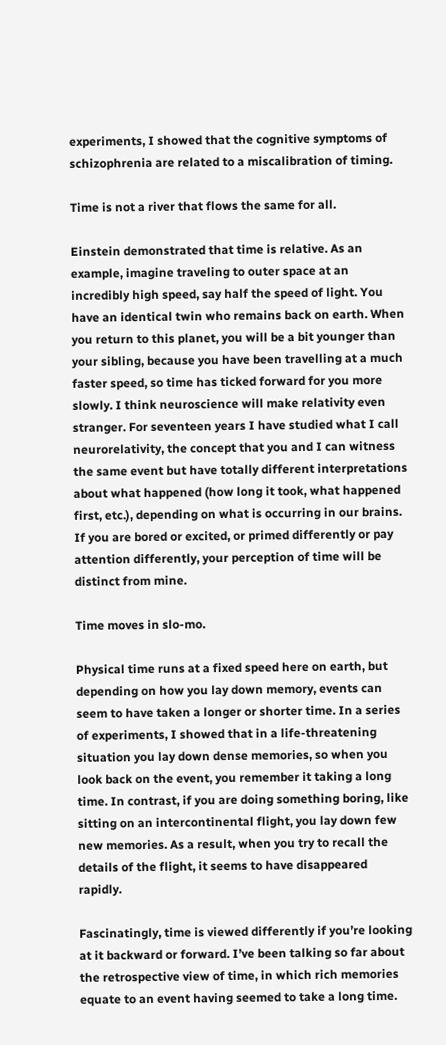experiments, I showed that the cognitive symptoms of schizophrenia are related to a miscalibration of timing.

Time is not a river that flows the same for all.

Einstein demonstrated that time is relative. As an example, imagine traveling to outer space at an incredibly high speed, say half the speed of light. You have an identical twin who remains back on earth. When you return to this planet, you will be a bit younger than your sibling, because you have been travelling at a much faster speed, so time has ticked forward for you more slowly. I think neuroscience will make relativity even stranger. For seventeen years I have studied what I call neurorelativity, the concept that you and I can witness the same event but have totally different interpretations about what happened (how long it took, what happened first, etc.), depending on what is occurring in our brains. If you are bored or excited, or primed differently or pay attention differently, your perception of time will be distinct from mine.

Time moves in slo-mo.

Physical time runs at a fixed speed here on earth, but depending on how you lay down memory, events can seem to have taken a longer or shorter time. In a series of experiments, I showed that in a life-threatening situation you lay down dense memories, so when you look back on the event, you remember it taking a long time. In contrast, if you are doing something boring, like sitting on an intercontinental flight, you lay down few new memories. As a result, when you try to recall the details of the flight, it seems to have disappeared rapidly.

Fascinatingly, time is viewed differently if you’re looking at it backward or forward. I’ve been talking so far about the retrospective view of time, in which rich memories equate to an event having seemed to take a long time.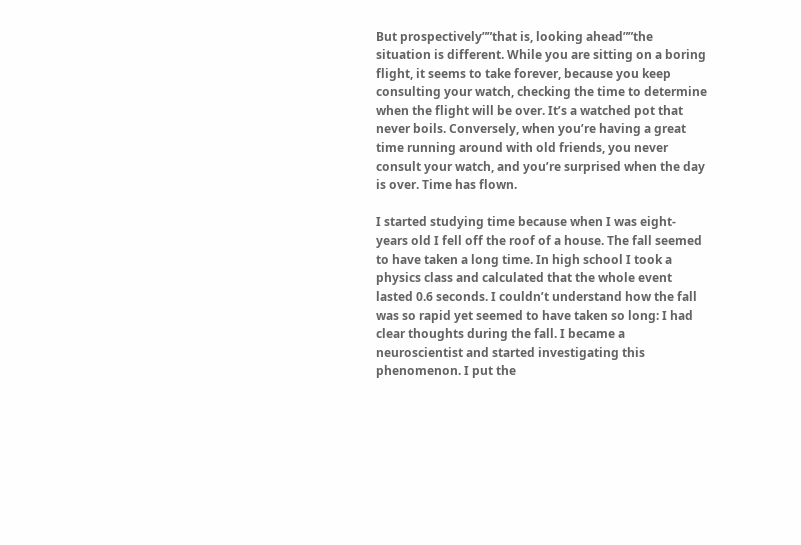But prospectively””that is, looking ahead””the situation is different. While you are sitting on a boring flight, it seems to take forever, because you keep consulting your watch, checking the time to determine when the flight will be over. It’s a watched pot that never boils. Conversely, when you’re having a great time running around with old friends, you never consult your watch, and you’re surprised when the day is over. Time has flown.

I started studying time because when I was eight-years old I fell off the roof of a house. The fall seemed to have taken a long time. In high school I took a physics class and calculated that the whole event lasted 0.6 seconds. I couldn’t understand how the fall was so rapid yet seemed to have taken so long: I had clear thoughts during the fall. I became a neuroscientist and started investigating this phenomenon. I put the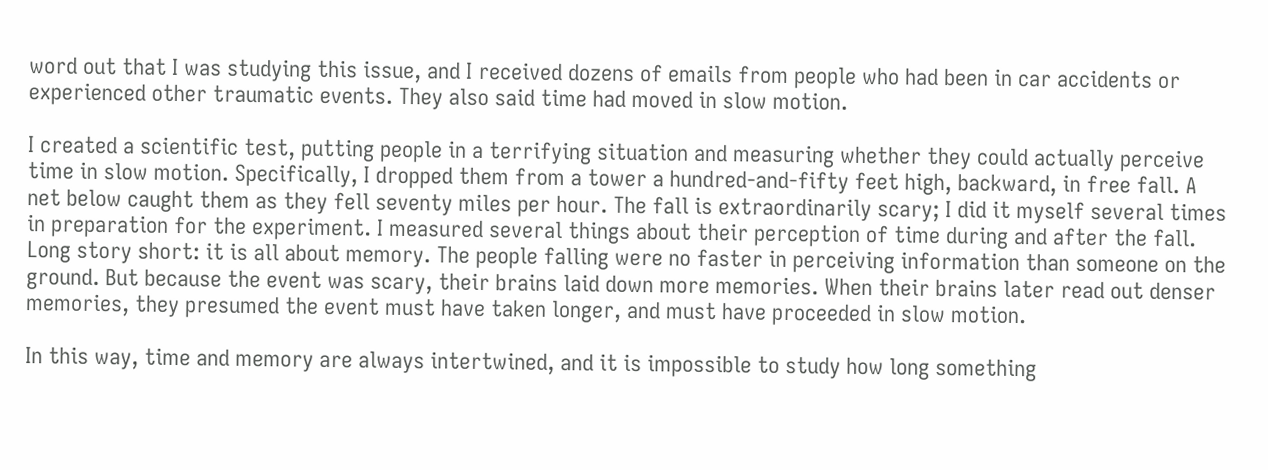word out that I was studying this issue, and I received dozens of emails from people who had been in car accidents or experienced other traumatic events. They also said time had moved in slow motion.

I created a scientific test, putting people in a terrifying situation and measuring whether they could actually perceive time in slow motion. Specifically, I dropped them from a tower a hundred-and-fifty feet high, backward, in free fall. A net below caught them as they fell seventy miles per hour. The fall is extraordinarily scary; I did it myself several times in preparation for the experiment. I measured several things about their perception of time during and after the fall. Long story short: it is all about memory. The people falling were no faster in perceiving information than someone on the ground. But because the event was scary, their brains laid down more memories. When their brains later read out denser memories, they presumed the event must have taken longer, and must have proceeded in slow motion.

In this way, time and memory are always intertwined, and it is impossible to study how long something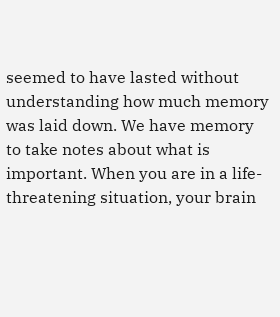seemed to have lasted without understanding how much memory was laid down. We have memory to take notes about what is important. When you are in a life-threatening situation, your brain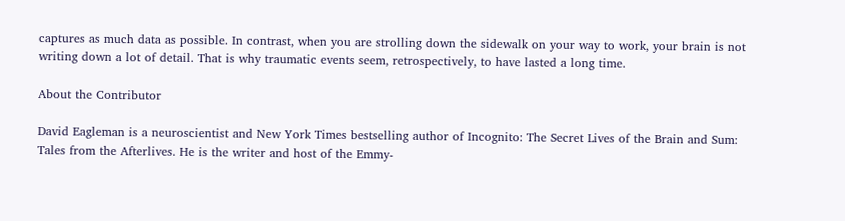captures as much data as possible. In contrast, when you are strolling down the sidewalk on your way to work, your brain is not writing down a lot of detail. That is why traumatic events seem, retrospectively, to have lasted a long time.

About the Contributor

David Eagleman is a neuroscientist and New York Times bestselling author of Incognito: The Secret Lives of the Brain and Sum: Tales from the Afterlives. He is the writer and host of the Emmy-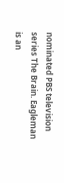nominated PBS television series The Brain. Eagleman is an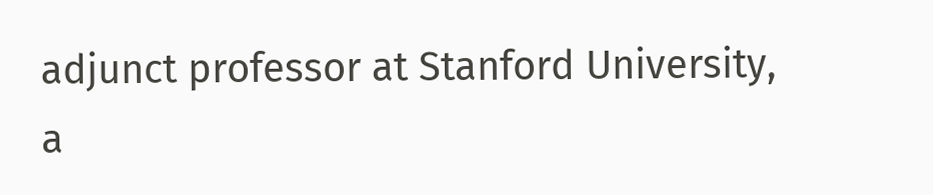adjunct professor at Stanford University, a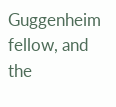Guggenheim fellow, and the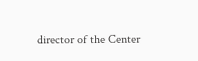director of the Center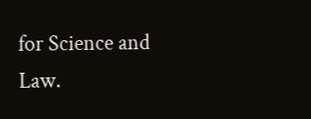for Science and Law.